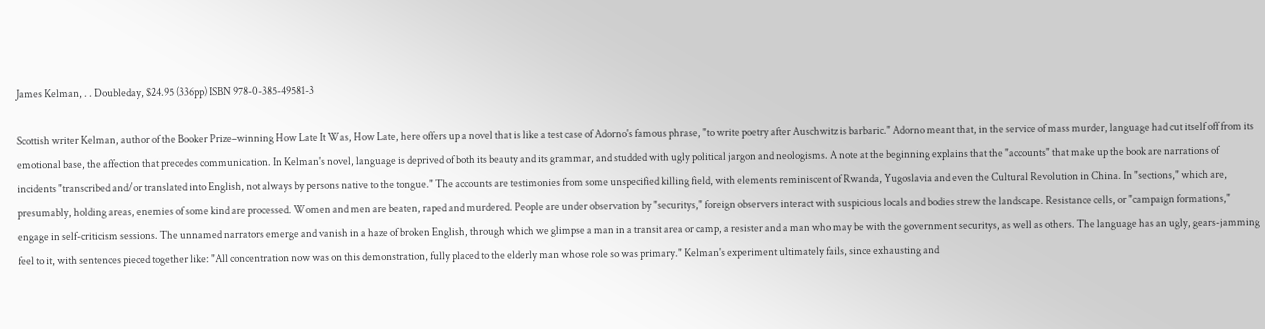James Kelman, . . Doubleday, $24.95 (336pp) ISBN 978-0-385-49581-3

Scottish writer Kelman, author of the Booker Prize–winning How Late It Was, How Late, here offers up a novel that is like a test case of Adorno's famous phrase, "to write poetry after Auschwitz is barbaric." Adorno meant that, in the service of mass murder, language had cut itself off from its emotional base, the affection that precedes communication. In Kelman's novel, language is deprived of both its beauty and its grammar, and studded with ugly political jargon and neologisms. A note at the beginning explains that the "accounts" that make up the book are narrations of incidents "transcribed and/or translated into English, not always by persons native to the tongue." The accounts are testimonies from some unspecified killing field, with elements reminiscent of Rwanda, Yugoslavia and even the Cultural Revolution in China. In "sections," which are, presumably, holding areas, enemies of some kind are processed. Women and men are beaten, raped and murdered. People are under observation by "securitys," foreign observers interact with suspicious locals and bodies strew the landscape. Resistance cells, or "campaign formations," engage in self-criticism sessions. The unnamed narrators emerge and vanish in a haze of broken English, through which we glimpse a man in a transit area or camp, a resister and a man who may be with the government securitys, as well as others. The language has an ugly, gears-jamming feel to it, with sentences pieced together like: "All concentration now was on this demonstration, fully placed to the elderly man whose role so was primary." Kelman's experiment ultimately fails, since exhausting and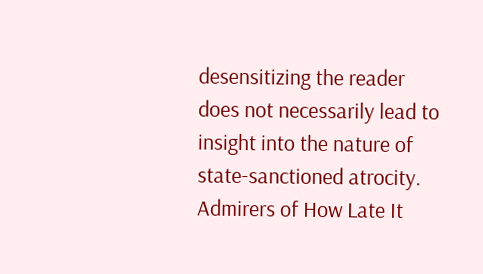desensitizing the reader does not necessarily lead to insight into the nature of state-sanctioned atrocity. Admirers of How Late It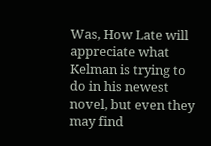Was, How Late will appreciate what Kelman is trying to do in his newest novel, but even they may find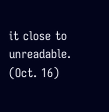it close to unreadable. (Oct. 16)